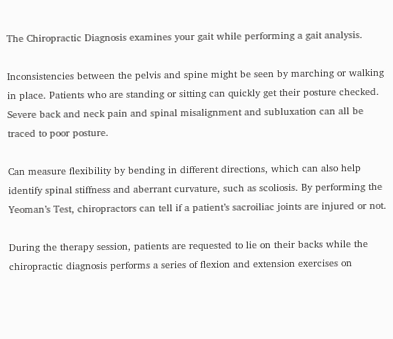The Chiropractic Diagnosis examines your gait while performing a gait analysis.

Inconsistencies between the pelvis and spine might be seen by marching or walking in place. Patients who are standing or sitting can quickly get their posture checked. Severe back and neck pain and spinal misalignment and subluxation can all be traced to poor posture.

Can measure flexibility by bending in different directions, which can also help identify spinal stiffness and aberrant curvature, such as scoliosis. By performing the Yeoman’s Test, chiropractors can tell if a patient’s sacroiliac joints are injured or not.

During the therapy session, patients are requested to lie on their backs while the chiropractic diagnosis performs a series of flexion and extension exercises on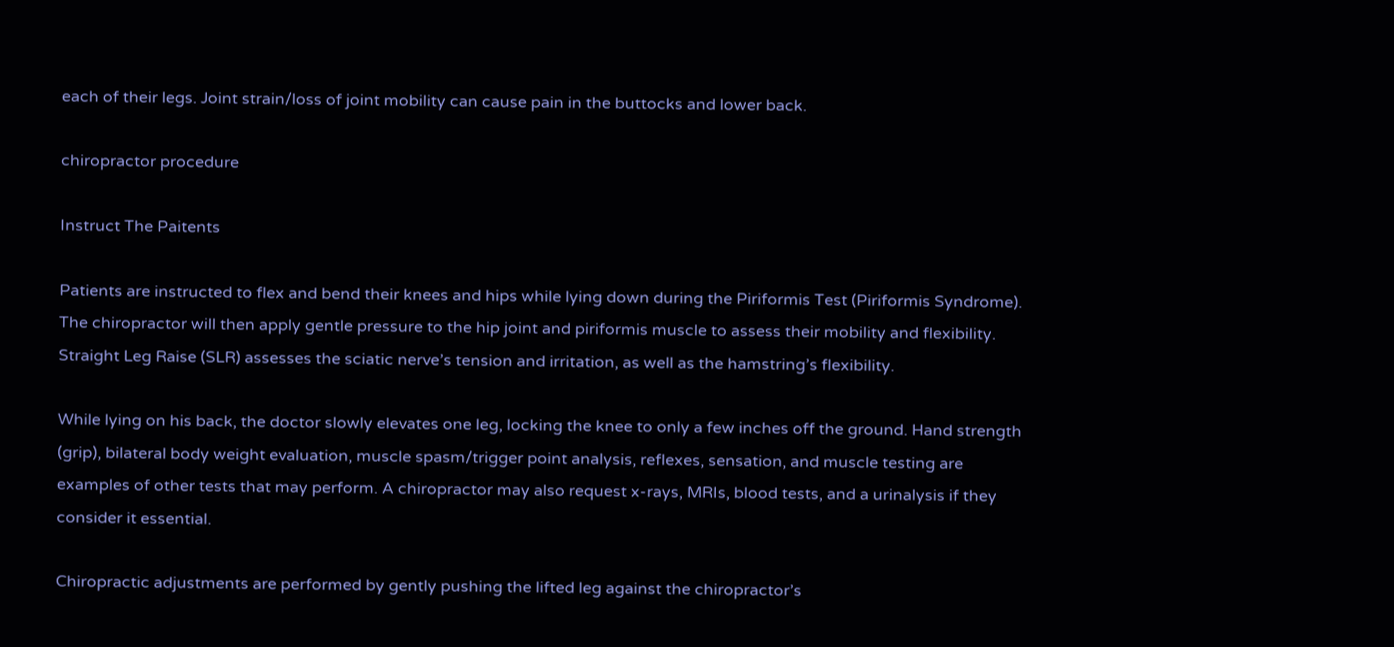each of their legs. Joint strain/loss of joint mobility can cause pain in the buttocks and lower back.

chiropractor procedure

Instruct The Paitents

Patients are instructed to flex and bend their knees and hips while lying down during the Piriformis Test (Piriformis Syndrome). The chiropractor will then apply gentle pressure to the hip joint and piriformis muscle to assess their mobility and flexibility. Straight Leg Raise (SLR) assesses the sciatic nerve’s tension and irritation, as well as the hamstring’s flexibility.

While lying on his back, the doctor slowly elevates one leg, locking the knee to only a few inches off the ground. Hand strength (grip), bilateral body weight evaluation, muscle spasm/trigger point analysis, reflexes, sensation, and muscle testing are examples of other tests that may perform. A chiropractor may also request x-rays, MRIs, blood tests, and a urinalysis if they consider it essential.

Chiropractic adjustments are performed by gently pushing the lifted leg against the chiropractor’s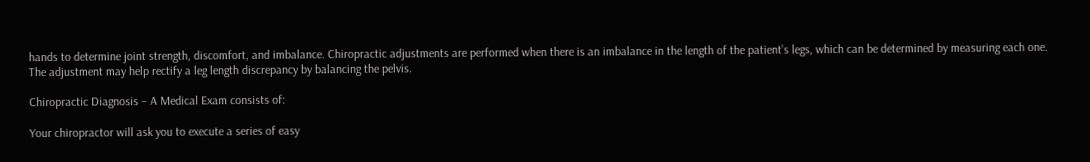hands to determine joint strength, discomfort, and imbalance. Chiropractic adjustments are performed when there is an imbalance in the length of the patient’s legs, which can be determined by measuring each one. The adjustment may help rectify a leg length discrepancy by balancing the pelvis.

Chiropractic Diagnosis – A Medical Exam consists of:

Your chiropractor will ask you to execute a series of easy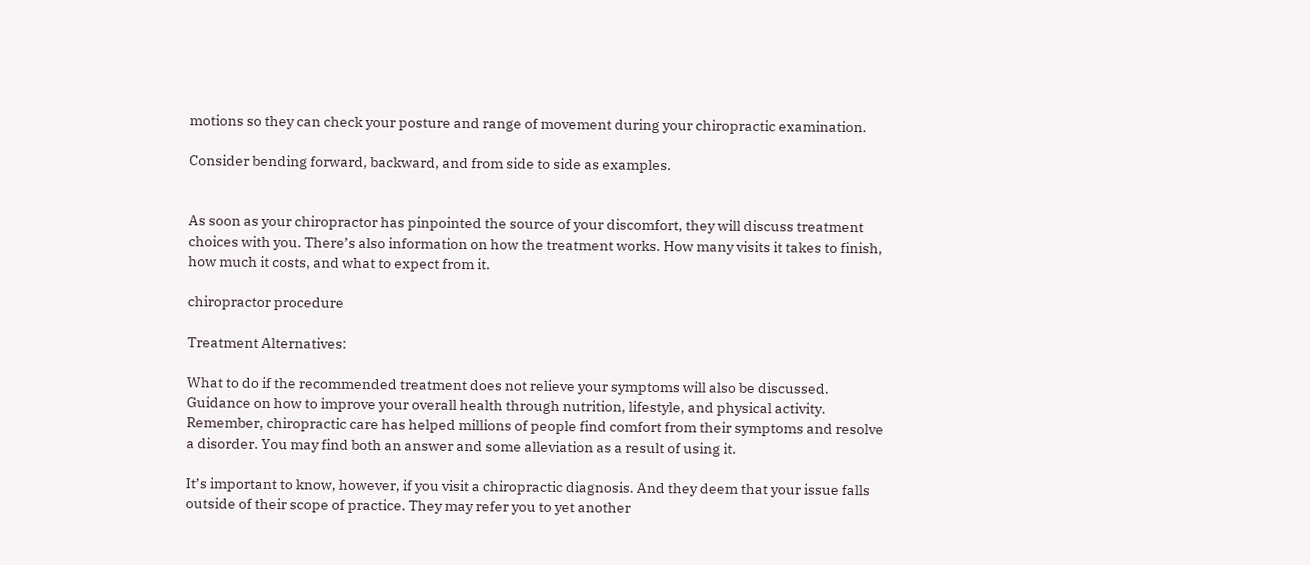motions so they can check your posture and range of movement during your chiropractic examination.

Consider bending forward, backward, and from side to side as examples.


As soon as your chiropractor has pinpointed the source of your discomfort, they will discuss treatment choices with you. There’s also information on how the treatment works. How many visits it takes to finish, how much it costs, and what to expect from it.

chiropractor procedure

Treatment Alternatives:

What to do if the recommended treatment does not relieve your symptoms will also be discussed. Guidance on how to improve your overall health through nutrition, lifestyle, and physical activity. Remember, chiropractic care has helped millions of people find comfort from their symptoms and resolve a disorder. You may find both an answer and some alleviation as a result of using it.

It’s important to know, however, if you visit a chiropractic diagnosis. And they deem that your issue falls outside of their scope of practice. They may refer you to yet another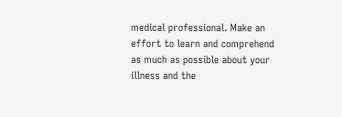medical professional. Make an effort to learn and comprehend as much as possible about your illness and the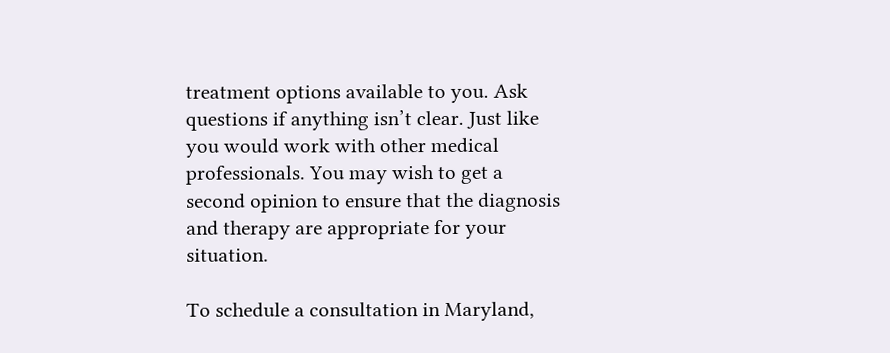treatment options available to you. Ask questions if anything isn’t clear. Just like you would work with other medical professionals. You may wish to get a second opinion to ensure that the diagnosis and therapy are appropriate for your situation.

To schedule a consultation in Maryland,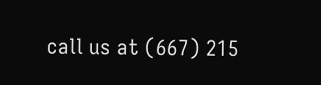call us at (667) 215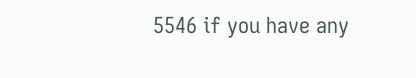5546 if you have any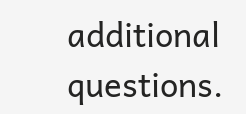additional questions.